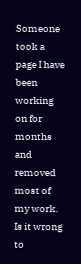Someone took a page I have been working on for months and removed most of my work.
Is it wrong to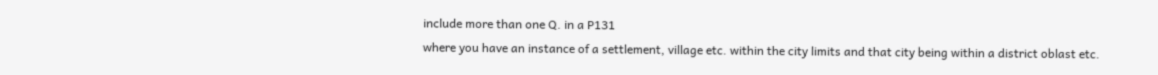include more than one Q. in a P131
where you have an instance of a settlement, village etc. within the city limits and that city being within a district oblast etc.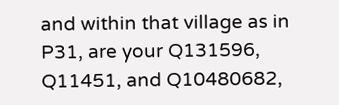and within that village as in P31, are your Q131596, Q11451, and Q10480682,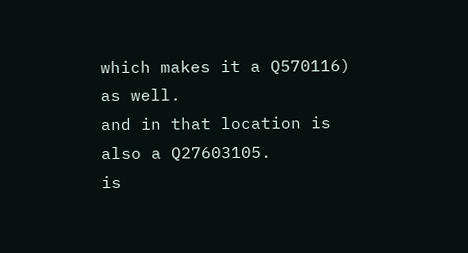which makes it a Q570116) as well.
and in that location is also a Q27603105.
is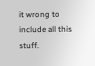it wrong to include all this stuff.